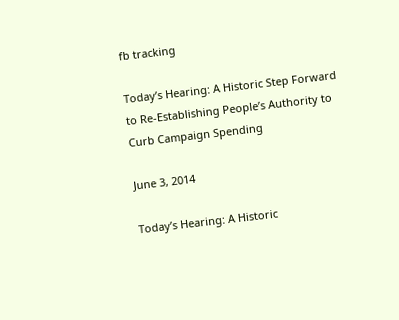fb tracking

Today’s Hearing: A Historic Step Forward to Re-Establishing People’s Authority to Curb Campaign Spending

June 3, 2014

Today’s Hearing: A Historic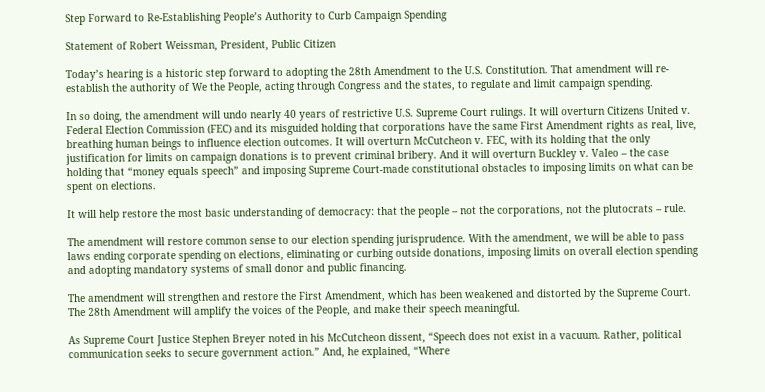Step Forward to Re-Establishing People’s Authority to Curb Campaign Spending

Statement of Robert Weissman, President, Public Citizen

Today’s hearing is a historic step forward to adopting the 28th Amendment to the U.S. Constitution. That amendment will re-establish the authority of We the People, acting through Congress and the states, to regulate and limit campaign spending.

In so doing, the amendment will undo nearly 40 years of restrictive U.S. Supreme Court rulings. It will overturn Citizens United v. Federal Election Commission (FEC) and its misguided holding that corporations have the same First Amendment rights as real, live, breathing human beings to influence election outcomes. It will overturn McCutcheon v. FEC, with its holding that the only justification for limits on campaign donations is to prevent criminal bribery. And it will overturn Buckley v. Valeo – the case holding that “money equals speech” and imposing Supreme Court-made constitutional obstacles to imposing limits on what can be spent on elections.

It will help restore the most basic understanding of democracy: that the people – not the corporations, not the plutocrats – rule.

The amendment will restore common sense to our election spending jurisprudence. With the amendment, we will be able to pass laws ending corporate spending on elections, eliminating or curbing outside donations, imposing limits on overall election spending and adopting mandatory systems of small donor and public financing.

The amendment will strengthen and restore the First Amendment, which has been weakened and distorted by the Supreme Court. The 28th Amendment will amplify the voices of the People, and make their speech meaningful.

As Supreme Court Justice Stephen Breyer noted in his McCutcheon dissent, “Speech does not exist in a vacuum. Rather, political communication seeks to secure government action.” And, he explained, “Where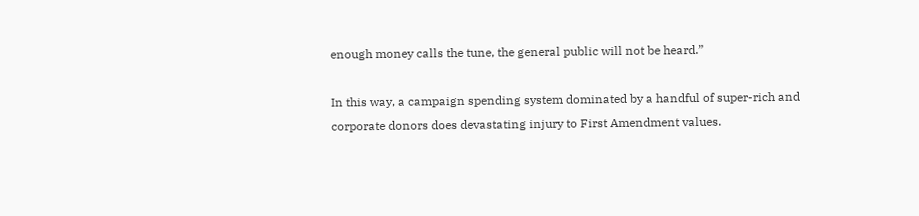enough money calls the tune, the general public will not be heard.”

In this way, a campaign spending system dominated by a handful of super-rich and corporate donors does devastating injury to First Amendment values.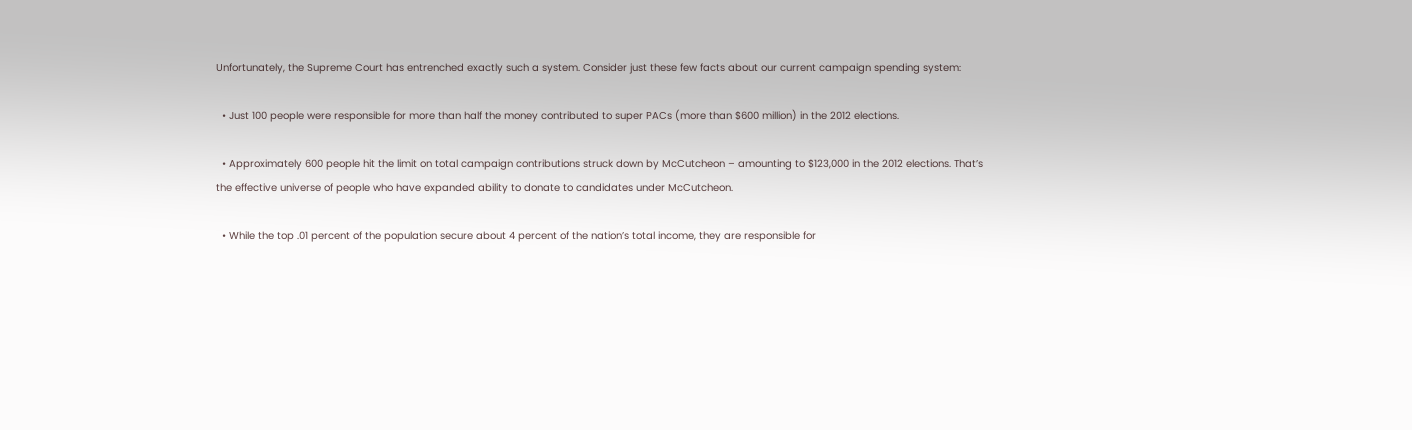Unfortunately, the Supreme Court has entrenched exactly such a system. Consider just these few facts about our current campaign spending system:

  • Just 100 people were responsible for more than half the money contributed to super PACs (more than $600 million) in the 2012 elections.

  • Approximately 600 people hit the limit on total campaign contributions struck down by McCutcheon – amounting to $123,000 in the 2012 elections. That’s the effective universe of people who have expanded ability to donate to candidates under McCutcheon.

  • While the top .01 percent of the population secure about 4 percent of the nation’s total income, they are responsible for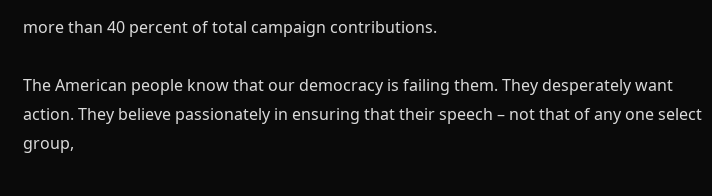more than 40 percent of total campaign contributions.

The American people know that our democracy is failing them. They desperately want action. They believe passionately in ensuring that their speech – not that of any one select group,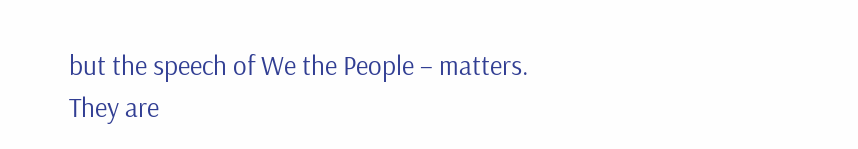but the speech of We the People – matters. They are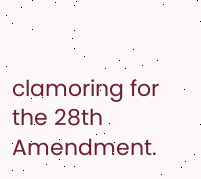clamoring for the 28th Amendment.